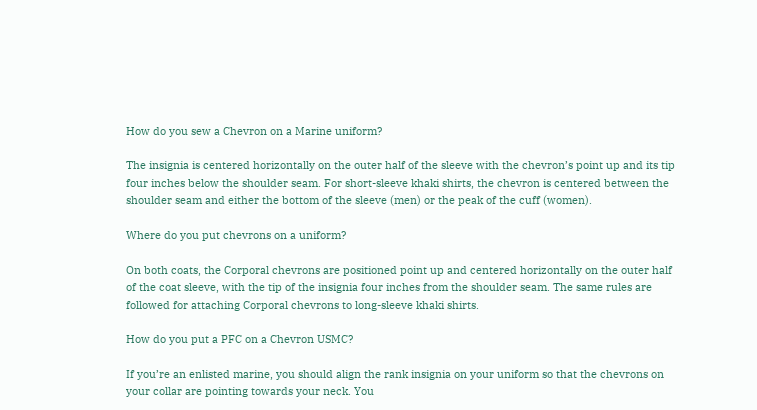How do you sew a Chevron on a Marine uniform?

The insignia is centered horizontally on the outer half of the sleeve with the chevron’s point up and its tip four inches below the shoulder seam. For short-sleeve khaki shirts, the chevron is centered between the shoulder seam and either the bottom of the sleeve (men) or the peak of the cuff (women).

Where do you put chevrons on a uniform?

On both coats, the Corporal chevrons are positioned point up and centered horizontally on the outer half of the coat sleeve, with the tip of the insignia four inches from the shoulder seam. The same rules are followed for attaching Corporal chevrons to long-sleeve khaki shirts.

How do you put a PFC on a Chevron USMC?

If you’re an enlisted marine, you should align the rank insignia on your uniform so that the chevrons on your collar are pointing towards your neck. You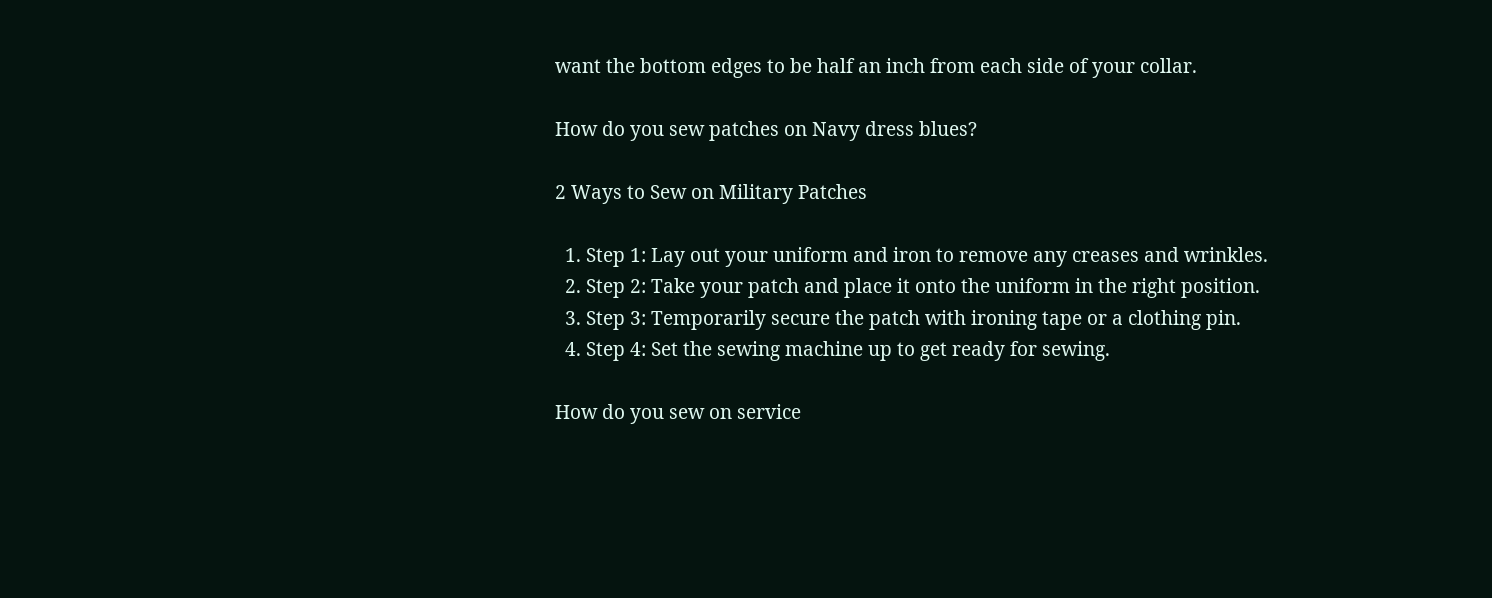want the bottom edges to be half an inch from each side of your collar.

How do you sew patches on Navy dress blues?

2 Ways to Sew on Military Patches

  1. Step 1: Lay out your uniform and iron to remove any creases and wrinkles.
  2. Step 2: Take your patch and place it onto the uniform in the right position.
  3. Step 3: Temporarily secure the patch with ironing tape or a clothing pin.
  4. Step 4: Set the sewing machine up to get ready for sewing.

How do you sew on service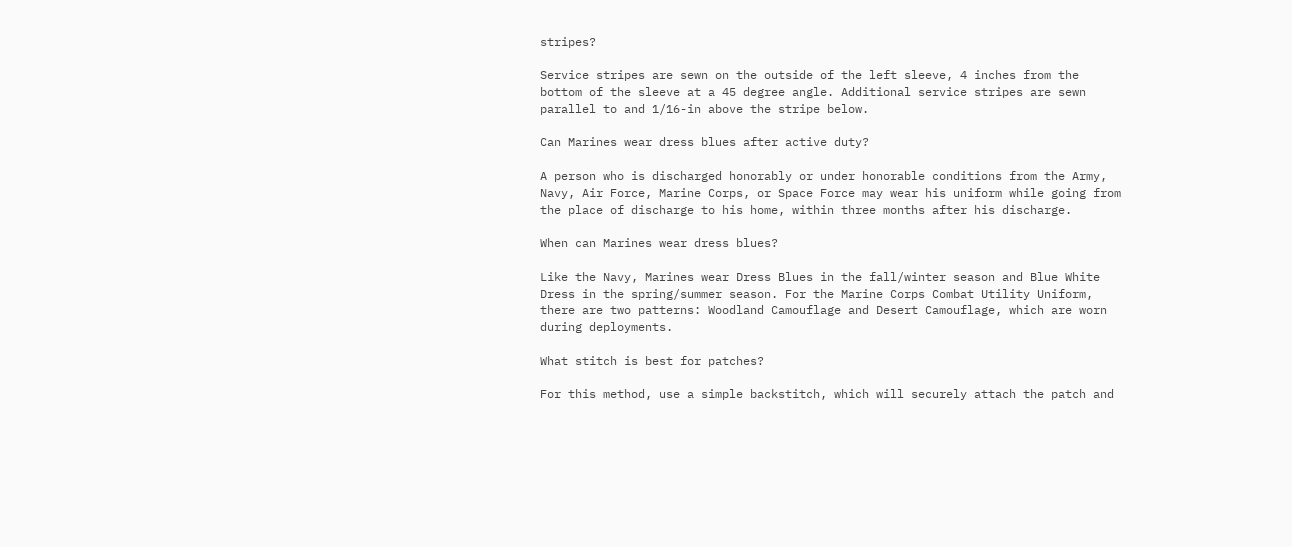stripes?

Service stripes are sewn on the outside of the left sleeve, 4 inches from the bottom of the sleeve at a 45 degree angle. Additional service stripes are sewn parallel to and 1/16-in above the stripe below.

Can Marines wear dress blues after active duty?

A person who is discharged honorably or under honorable conditions from the Army, Navy, Air Force, Marine Corps, or Space Force may wear his uniform while going from the place of discharge to his home, within three months after his discharge.

When can Marines wear dress blues?

Like the Navy, Marines wear Dress Blues in the fall/winter season and Blue White Dress in the spring/summer season. For the Marine Corps Combat Utility Uniform, there are two patterns: Woodland Camouflage and Desert Camouflage, which are worn during deployments.

What stitch is best for patches?

For this method, use a simple backstitch, which will securely attach the patch and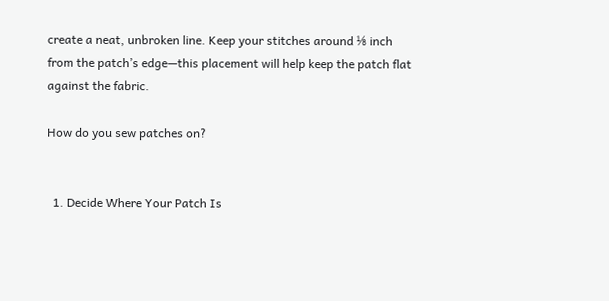create a neat, unbroken line. Keep your stitches around ⅛ inch from the patch’s edge—this placement will help keep the patch flat against the fabric.

How do you sew patches on?


  1. Decide Where Your Patch Is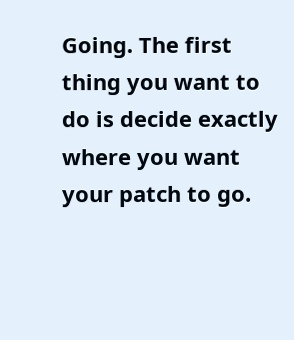Going. The first thing you want to do is decide exactly where you want your patch to go.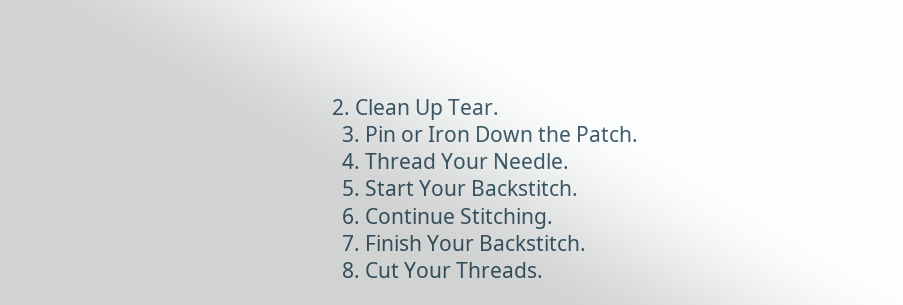2. Clean Up Tear.
  3. Pin or Iron Down the Patch.
  4. Thread Your Needle.
  5. Start Your Backstitch.
  6. Continue Stitching.
  7. Finish Your Backstitch.
  8. Cut Your Threads.